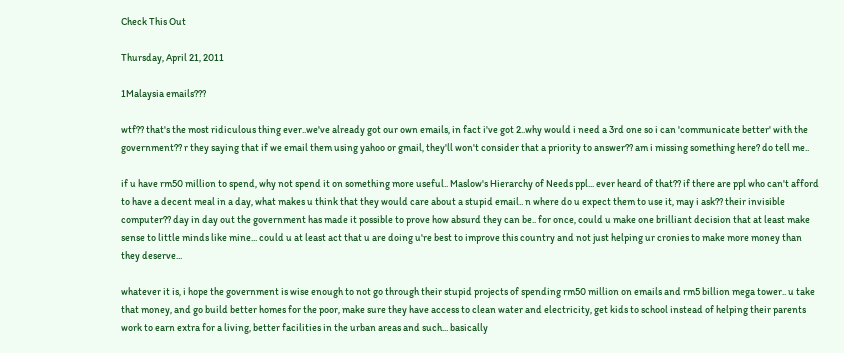Check This Out

Thursday, April 21, 2011

1Malaysia emails???

wtf?? that's the most ridiculous thing ever..we've already got our own emails, in fact i've got 2..why would i need a 3rd one so i can 'communicate better' with the government?? r they saying that if we email them using yahoo or gmail, they'll won't consider that a priority to answer?? am i missing something here? do tell me..

if u have rm50 million to spend, why not spend it on something more useful.. Maslow's Hierarchy of Needs ppl... ever heard of that?? if there are ppl who can't afford to have a decent meal in a day, what makes u think that they would care about a stupid email.. n where do u expect them to use it, may i ask?? their invisible computer?? day in day out the government has made it possible to prove how absurd they can be.. for once, could u make one brilliant decision that at least make sense to little minds like mine... could u at least act that u are doing u're best to improve this country and not just helping ur cronies to make more money than they deserve...

whatever it is, i hope the government is wise enough to not go through their stupid projects of spending rm50 million on emails and rm5 billion mega tower.. u take that money, and go build better homes for the poor, make sure they have access to clean water and electricity, get kids to school instead of helping their parents work to earn extra for a living, better facilities in the urban areas and such... basically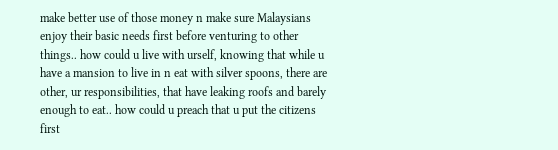make better use of those money n make sure Malaysians enjoy their basic needs first before venturing to other things.. how could u live with urself, knowing that while u have a mansion to live in n eat with silver spoons, there are other, ur responsibilities, that have leaking roofs and barely enough to eat.. how could u preach that u put the citizens first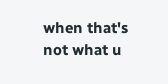when that's not what u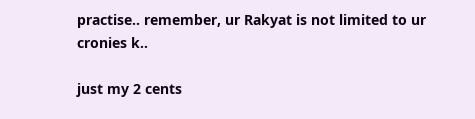practise.. remember, ur Rakyat is not limited to ur cronies k..

just my 2 cents